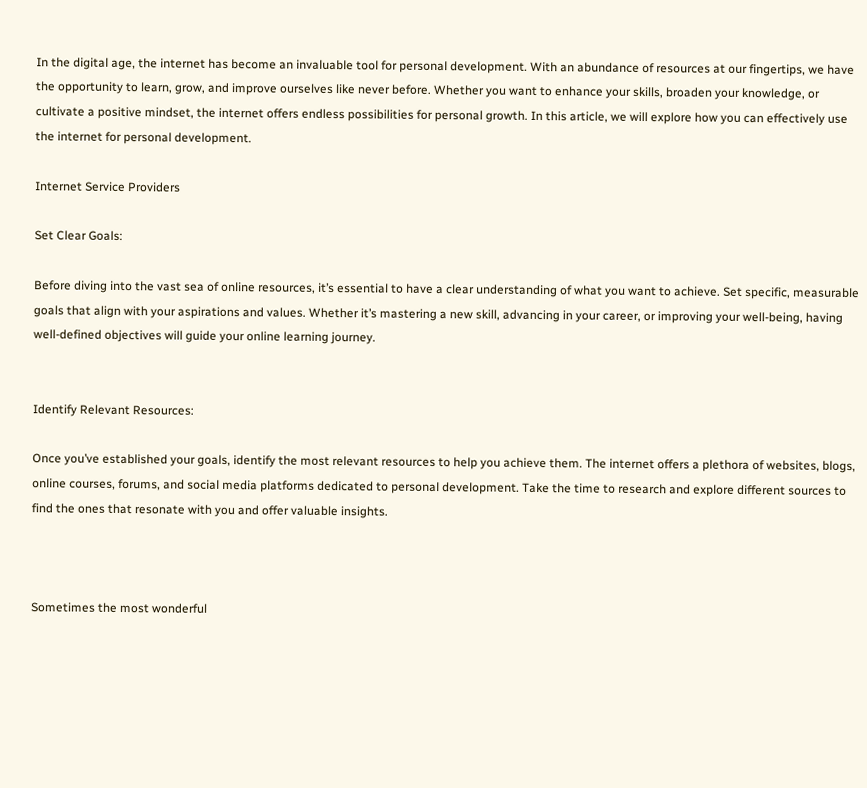In the digital age, the internet has become an invaluable tool for personal development. With an abundance of resources at our fingertips, we have the opportunity to learn, grow, and improve ourselves like never before. Whether you want to enhance your skills, broaden your knowledge, or cultivate a positive mindset, the internet offers endless possibilities for personal growth. In this article, we will explore how you can effectively use the internet for personal development.

Internet Service Providers

Set Clear Goals:

Before diving into the vast sea of online resources, it’s essential to have a clear understanding of what you want to achieve. Set specific, measurable goals that align with your aspirations and values. Whether it’s mastering a new skill, advancing in your career, or improving your well-being, having well-defined objectives will guide your online learning journey.


Identify Relevant Resources:

Once you’ve established your goals, identify the most relevant resources to help you achieve them. The internet offers a plethora of websites, blogs, online courses, forums, and social media platforms dedicated to personal development. Take the time to research and explore different sources to find the ones that resonate with you and offer valuable insights.



Sometimes the most wonderful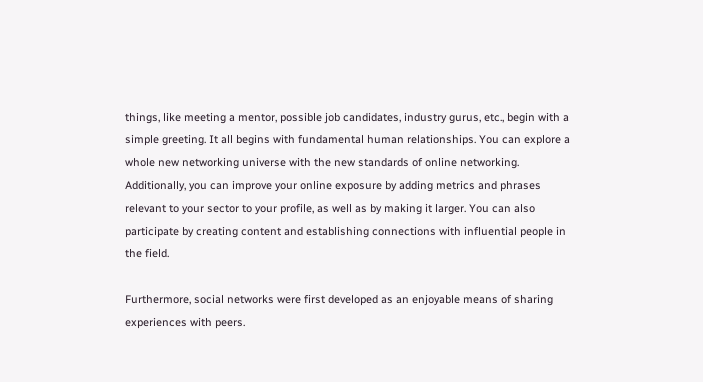things, like meeting a mentor, possible job candidates, industry gurus, etc., begin with a simple greeting. It all begins with fundamental human relationships. You can explore a whole new networking universe with the new standards of online networking. Additionally, you can improve your online exposure by adding metrics and phrases relevant to your sector to your profile, as well as by making it larger. You can also participate by creating content and establishing connections with influential people in the field.

Furthermore, social networks were first developed as an enjoyable means of sharing experiences with peers.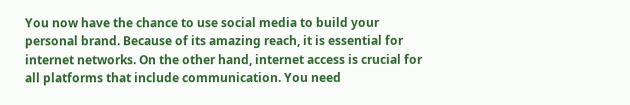You now have the chance to use social media to build your personal brand. Because of its amazing reach, it is essential for internet networks. On the other hand, internet access is crucial for all platforms that include communication. You need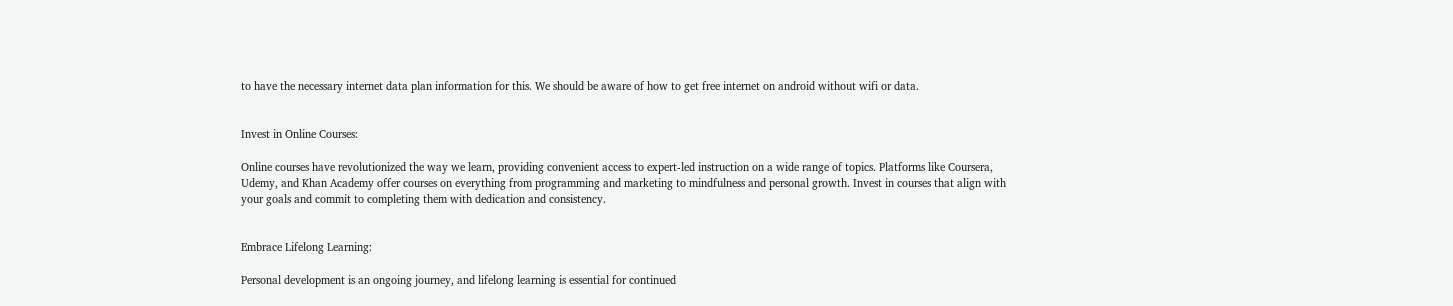to have the necessary internet data plan information for this. We should be aware of how to get free internet on android without wifi or data.


Invest in Online Courses:

Online courses have revolutionized the way we learn, providing convenient access to expert-led instruction on a wide range of topics. Platforms like Coursera, Udemy, and Khan Academy offer courses on everything from programming and marketing to mindfulness and personal growth. Invest in courses that align with your goals and commit to completing them with dedication and consistency.


Embrace Lifelong Learning:

Personal development is an ongoing journey, and lifelong learning is essential for continued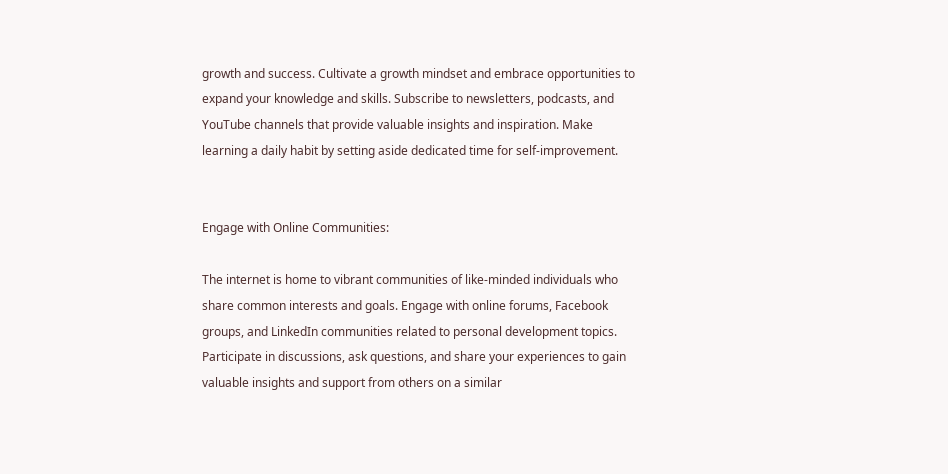growth and success. Cultivate a growth mindset and embrace opportunities to expand your knowledge and skills. Subscribe to newsletters, podcasts, and YouTube channels that provide valuable insights and inspiration. Make learning a daily habit by setting aside dedicated time for self-improvement.


Engage with Online Communities:

The internet is home to vibrant communities of like-minded individuals who share common interests and goals. Engage with online forums, Facebook groups, and LinkedIn communities related to personal development topics. Participate in discussions, ask questions, and share your experiences to gain valuable insights and support from others on a similar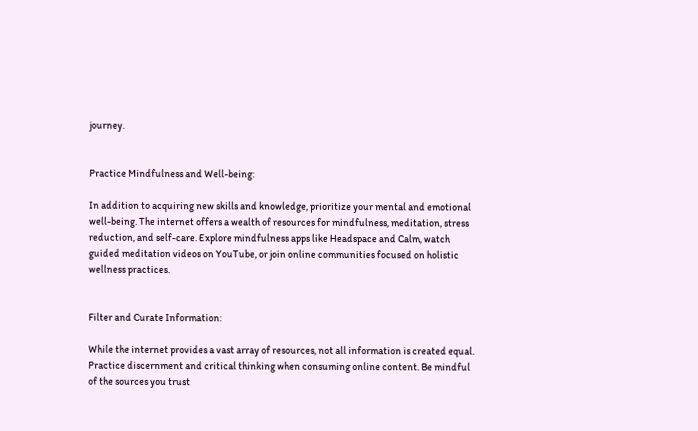journey.


Practice Mindfulness and Well-being:

In addition to acquiring new skills and knowledge, prioritize your mental and emotional well-being. The internet offers a wealth of resources for mindfulness, meditation, stress reduction, and self-care. Explore mindfulness apps like Headspace and Calm, watch guided meditation videos on YouTube, or join online communities focused on holistic wellness practices.


Filter and Curate Information:

While the internet provides a vast array of resources, not all information is created equal. Practice discernment and critical thinking when consuming online content. Be mindful of the sources you trust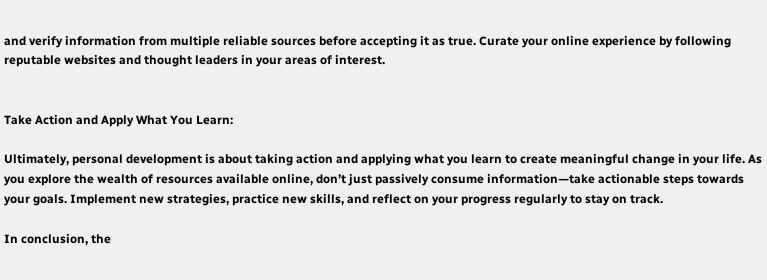and verify information from multiple reliable sources before accepting it as true. Curate your online experience by following reputable websites and thought leaders in your areas of interest.


Take Action and Apply What You Learn:

Ultimately, personal development is about taking action and applying what you learn to create meaningful change in your life. As you explore the wealth of resources available online, don’t just passively consume information—take actionable steps towards your goals. Implement new strategies, practice new skills, and reflect on your progress regularly to stay on track.

In conclusion, the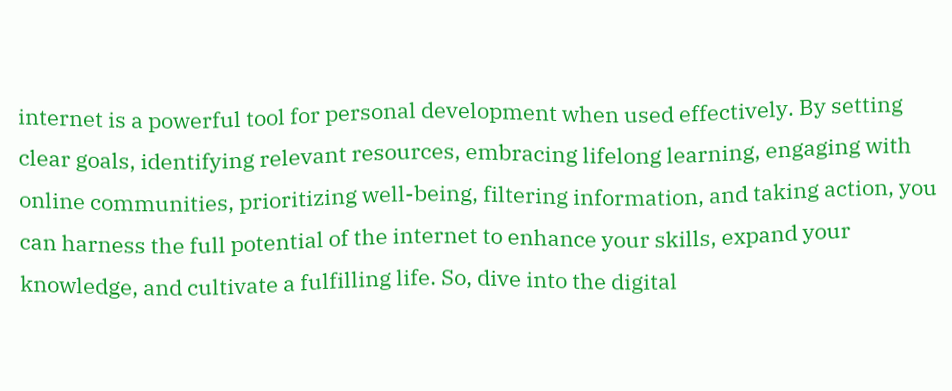internet is a powerful tool for personal development when used effectively. By setting clear goals, identifying relevant resources, embracing lifelong learning, engaging with online communities, prioritizing well-being, filtering information, and taking action, you can harness the full potential of the internet to enhance your skills, expand your knowledge, and cultivate a fulfilling life. So, dive into the digital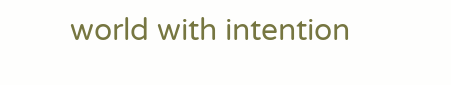world with intention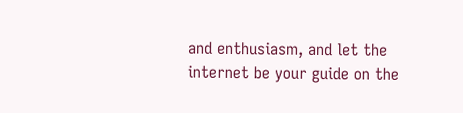and enthusiasm, and let the internet be your guide on the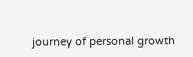journey of personal growth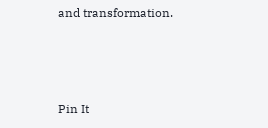and transformation.



Pin It